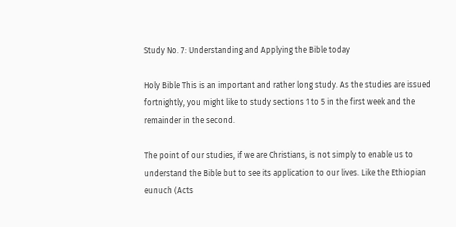Study No. 7: Understanding and Applying the Bible today

Holy Bible This is an important and rather long study. As the studies are issued fortnightly, you might like to study sections 1 to 5 in the first week and the remainder in the second.

The point of our studies, if we are Christians, is not simply to enable us to understand the Bible but to see its application to our lives. Like the Ethiopian eunuch (Acts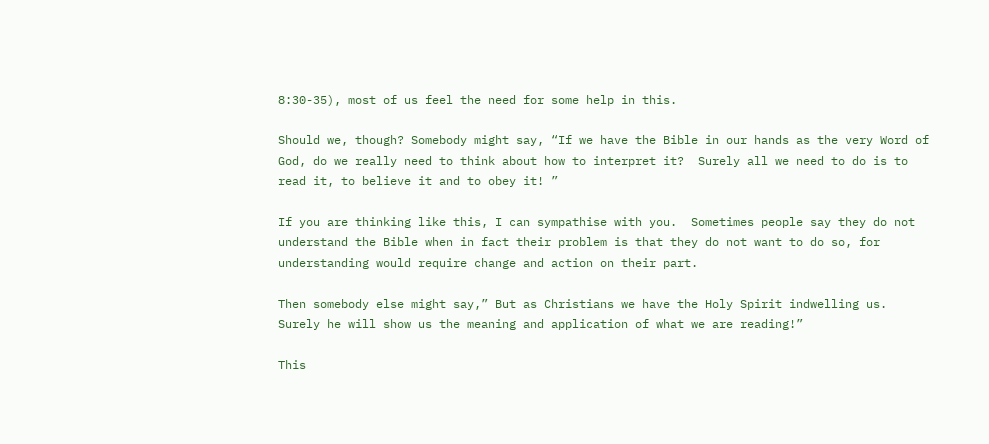8:30-35), most of us feel the need for some help in this.

Should we, though? Somebody might say, “If we have the Bible in our hands as the very Word of God, do we really need to think about how to interpret it?  Surely all we need to do is to read it, to believe it and to obey it! ”

If you are thinking like this, I can sympathise with you.  Sometimes people say they do not understand the Bible when in fact their problem is that they do not want to do so, for understanding would require change and action on their part.

Then somebody else might say,” But as Christians we have the Holy Spirit indwelling us.  Surely he will show us the meaning and application of what we are reading!”

This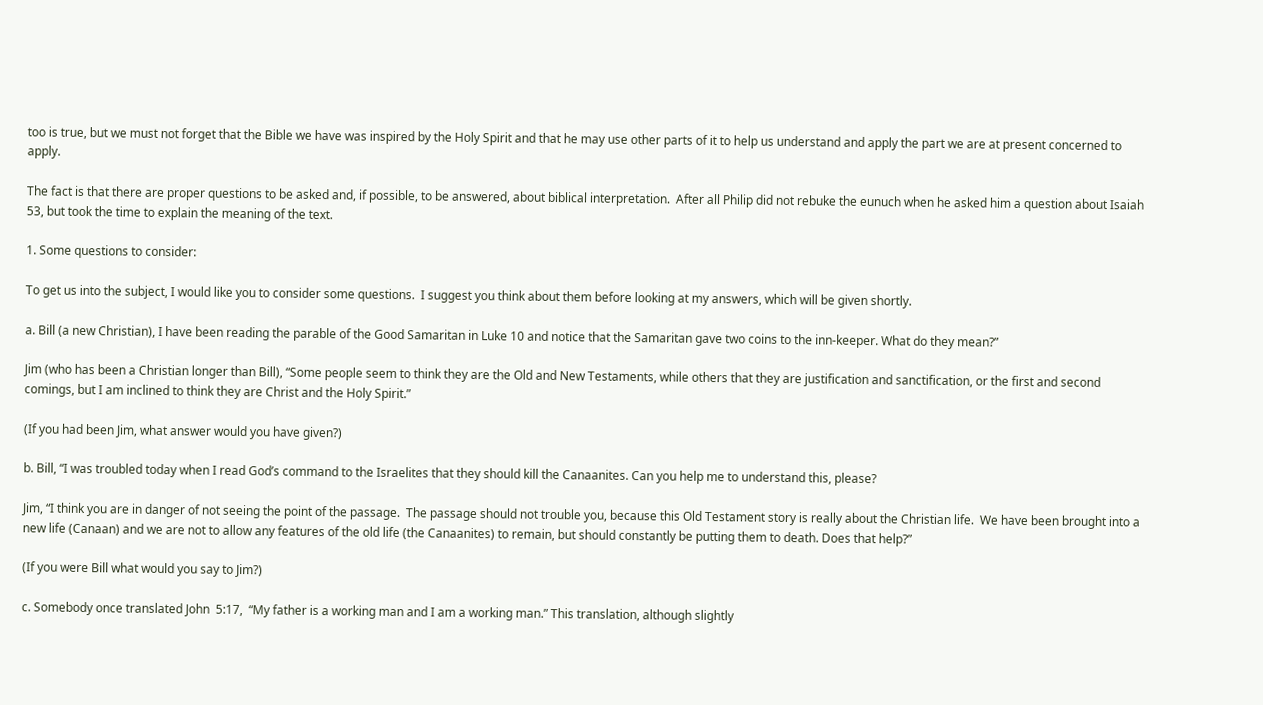too is true, but we must not forget that the Bible we have was inspired by the Holy Spirit and that he may use other parts of it to help us understand and apply the part we are at present concerned to apply.

The fact is that there are proper questions to be asked and, if possible, to be answered, about biblical interpretation.  After all Philip did not rebuke the eunuch when he asked him a question about Isaiah 53, but took the time to explain the meaning of the text.

1. Some questions to consider:

To get us into the subject, I would like you to consider some questions.  I suggest you think about them before looking at my answers, which will be given shortly.

a. Bill (a new Christian), I have been reading the parable of the Good Samaritan in Luke 10 and notice that the Samaritan gave two coins to the inn-keeper. What do they mean?”

Jim (who has been a Christian longer than Bill), “Some people seem to think they are the Old and New Testaments, while others that they are justification and sanctification, or the first and second comings, but I am inclined to think they are Christ and the Holy Spirit.”

(If you had been Jim, what answer would you have given?)

b. Bill, “I was troubled today when I read God’s command to the Israelites that they should kill the Canaanites. Can you help me to understand this, please?

Jim, “I think you are in danger of not seeing the point of the passage.  The passage should not trouble you, because this Old Testament story is really about the Christian life.  We have been brought into a new life (Canaan) and we are not to allow any features of the old life (the Canaanites) to remain, but should constantly be putting them to death. Does that help?”

(If you were Bill what would you say to Jim?)

c. Somebody once translated John  5:17,  “My father is a working man and I am a working man.” This translation, although slightly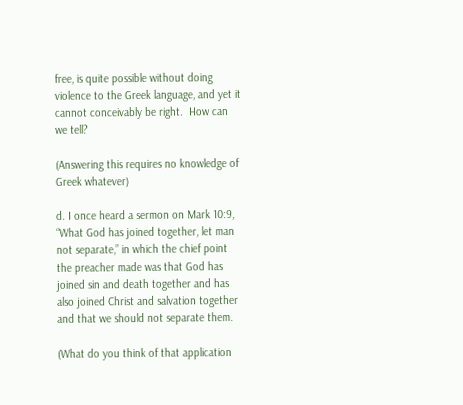free, is quite possible without doing violence to the Greek language, and yet it cannot conceivably be right.  How can we tell?

(Answering this requires no knowledge of Greek whatever)

d. I once heard a sermon on Mark 10:9, “What God has joined together, let man not separate,” in which the chief point the preacher made was that God has joined sin and death together and has also joined Christ and salvation together and that we should not separate them.

(What do you think of that application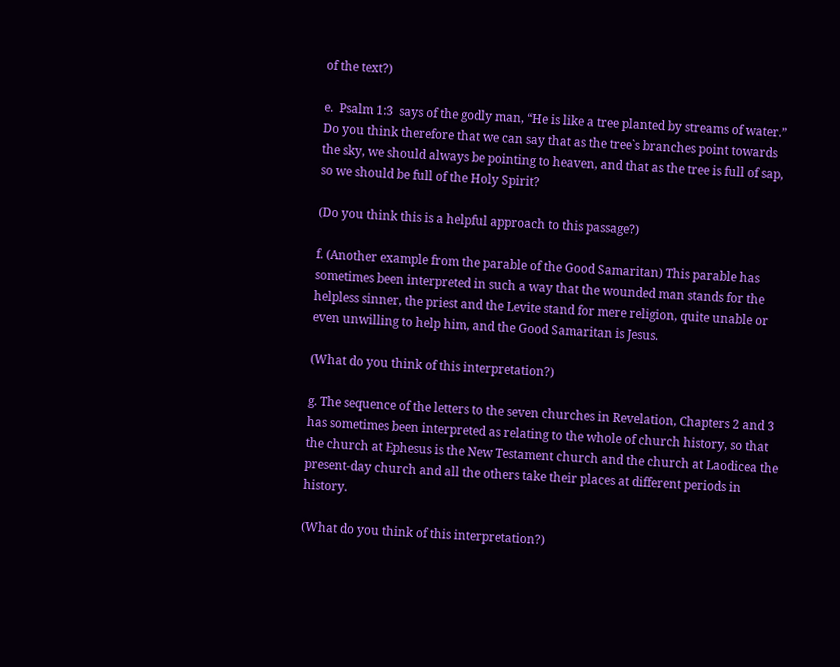of the text?)

e.  Psalm 1:3  says of the godly man, “He is like a tree planted by streams of water.”  Do you think therefore that we can say that as the tree`s branches point towards the sky, we should always be pointing to heaven, and that as the tree is full of sap, so we should be full of the Holy Spirit?

(Do you think this is a helpful approach to this passage?)

f. (Another example from the parable of the Good Samaritan) This parable has sometimes been interpreted in such a way that the wounded man stands for the helpless sinner, the priest and the Levite stand for mere religion, quite unable or even unwilling to help him, and the Good Samaritan is Jesus.

(What do you think of this interpretation?)

g. The sequence of the letters to the seven churches in Revelation, Chapters 2 and 3 has sometimes been interpreted as relating to the whole of church history, so that the church at Ephesus is the New Testament church and the church at Laodicea the present-day church and all the others take their places at different periods in history.

(What do you think of this interpretation?)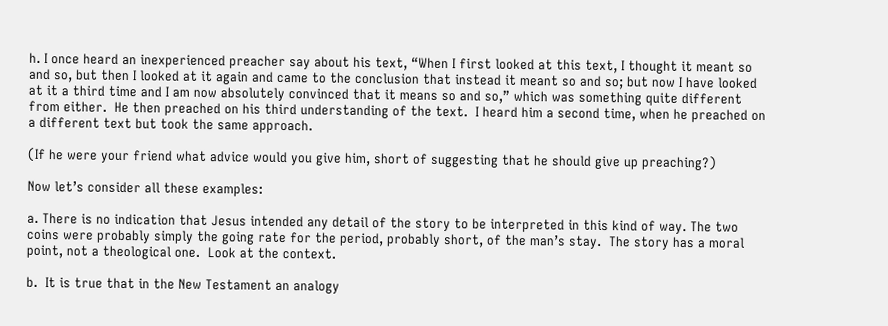h. I once heard an inexperienced preacher say about his text, “When I first looked at this text, I thought it meant so and so, but then I looked at it again and came to the conclusion that instead it meant so and so; but now I have looked at it a third time and I am now absolutely convinced that it means so and so,” which was something quite different from either.  He then preached on his third understanding of the text.  I heard him a second time, when he preached on a different text but took the same approach.

(If he were your friend what advice would you give him, short of suggesting that he should give up preaching?)

Now let’s consider all these examples:

a. There is no indication that Jesus intended any detail of the story to be interpreted in this kind of way. The two coins were probably simply the going rate for the period, probably short, of the man’s stay.  The story has a moral point, not a theological one.  Look at the context.

b.  It is true that in the New Testament an analogy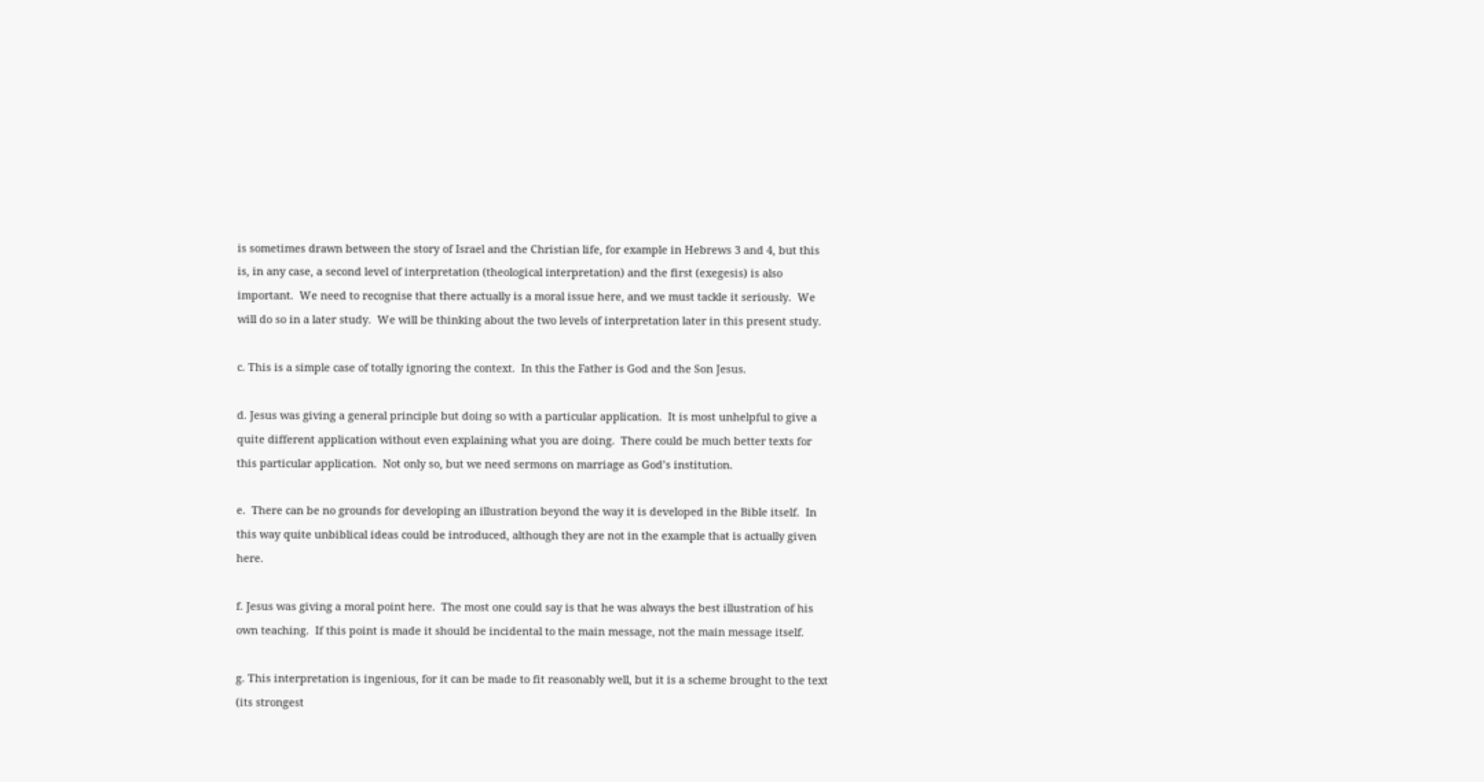is sometimes drawn between the story of Israel and the Christian life, for example in Hebrews 3 and 4, but this is, in any case, a second level of interpretation (theological interpretation) and the first (exegesis) is also important.  We need to recognise that there actually is a moral issue here, and we must tackle it seriously.  We will do so in a later study.  We will be thinking about the two levels of interpretation later in this present study.

c. This is a simple case of totally ignoring the context.  In this the Father is God and the Son Jesus.

d. Jesus was giving a general principle but doing so with a particular application.  It is most unhelpful to give a quite different application without even explaining what you are doing.  There could be much better texts for this particular application.  Not only so, but we need sermons on marriage as God’s institution.

e.  There can be no grounds for developing an illustration beyond the way it is developed in the Bible itself.  In this way quite unbiblical ideas could be introduced, although they are not in the example that is actually given here.

f. Jesus was giving a moral point here.  The most one could say is that he was always the best illustration of his own teaching.  If this point is made it should be incidental to the main message, not the main message itself.

g. This interpretation is ingenious, for it can be made to fit reasonably well, but it is a scheme brought to the text (its strongest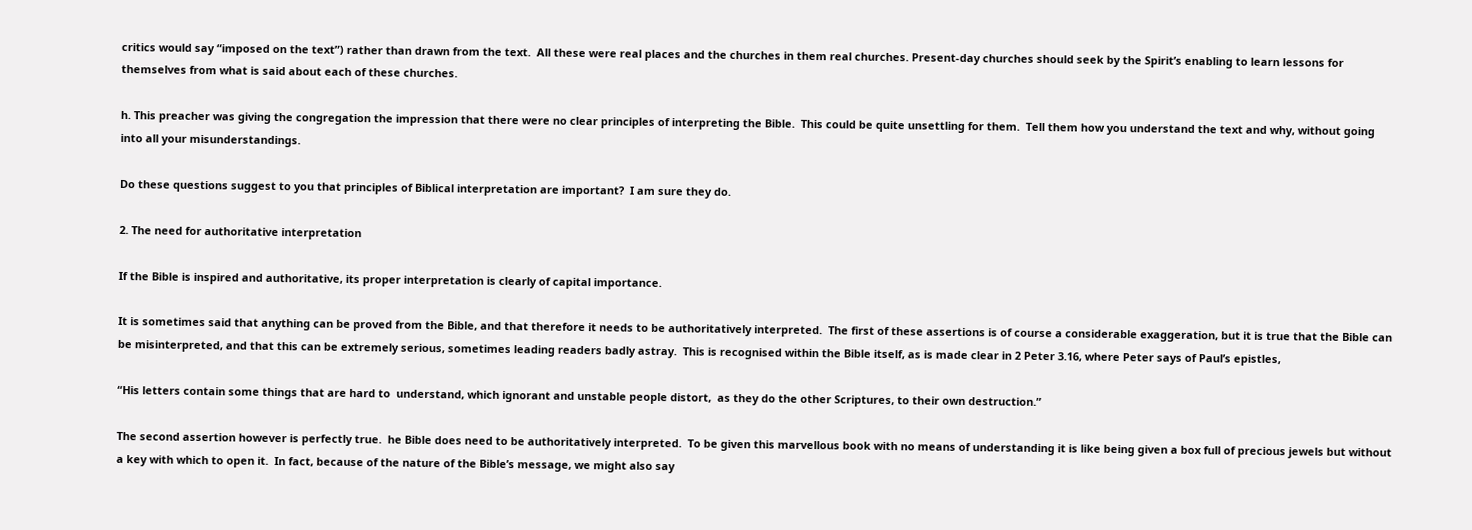critics would say “imposed on the text”) rather than drawn from the text.  All these were real places and the churches in them real churches. Present-day churches should seek by the Spirit’s enabling to learn lessons for themselves from what is said about each of these churches.

h. This preacher was giving the congregation the impression that there were no clear principles of interpreting the Bible.  This could be quite unsettling for them.  Tell them how you understand the text and why, without going into all your misunderstandings.

Do these questions suggest to you that principles of Biblical interpretation are important?  I am sure they do.

2. The need for authoritative interpretation

If the Bible is inspired and authoritative, its proper interpretation is clearly of capital importance.

It is sometimes said that anything can be proved from the Bible, and that therefore it needs to be authoritatively interpreted.  The first of these assertions is of course a considerable exaggeration, but it is true that the Bible can be misinterpreted, and that this can be extremely serious, sometimes leading readers badly astray.  This is recognised within the Bible itself, as is made clear in 2 Peter 3.16, where Peter says of Paul’s epistles,

“His letters contain some things that are hard to  understand, which ignorant and unstable people distort,  as they do the other Scriptures, to their own destruction.”

The second assertion however is perfectly true.  he Bible does need to be authoritatively interpreted.  To be given this marvellous book with no means of understanding it is like being given a box full of precious jewels but without a key with which to open it.  In fact, because of the nature of the Bible’s message, we might also say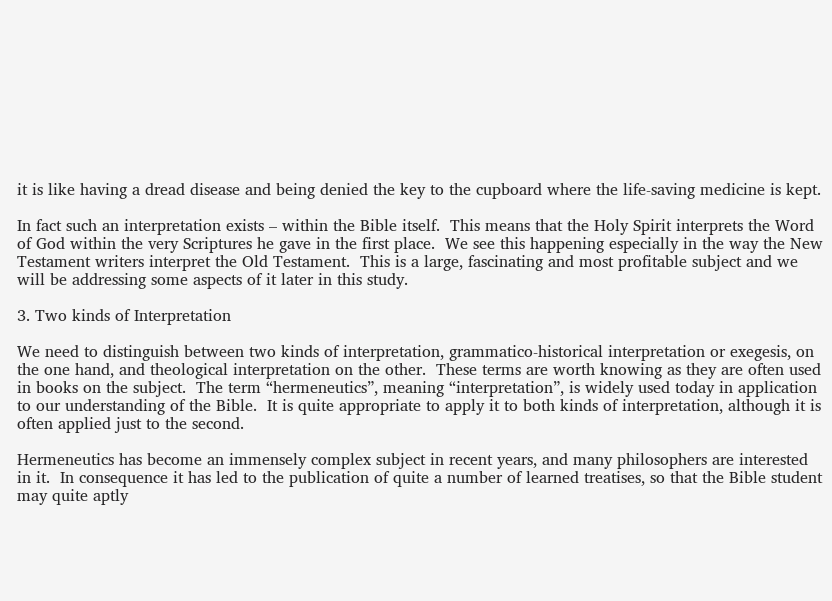it is like having a dread disease and being denied the key to the cupboard where the life-saving medicine is kept.

In fact such an interpretation exists – within the Bible itself.  This means that the Holy Spirit interprets the Word of God within the very Scriptures he gave in the first place.  We see this happening especially in the way the New Testament writers interpret the Old Testament.  This is a large, fascinating and most profitable subject and we will be addressing some aspects of it later in this study.

3. Two kinds of Interpretation

We need to distinguish between two kinds of interpretation, grammatico-historical interpretation or exegesis, on the one hand, and theological interpretation on the other.  These terms are worth knowing as they are often used in books on the subject.  The term “hermeneutics”, meaning “interpretation”, is widely used today in application to our understanding of the Bible.  It is quite appropriate to apply it to both kinds of interpretation, although it is often applied just to the second.

Hermeneutics has become an immensely complex subject in recent years, and many philosophers are interested in it.  In consequence it has led to the publication of quite a number of learned treatises, so that the Bible student may quite aptly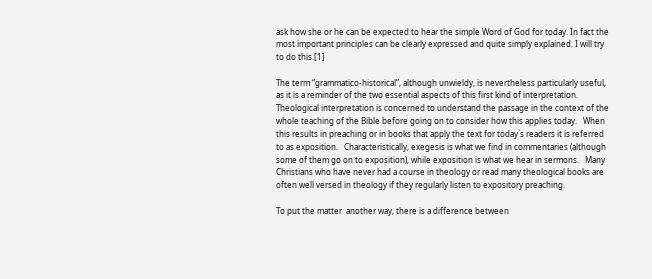ask how she or he can be expected to hear the simple Word of God for today. In fact the most important principles can be clearly expressed and quite simply explained. I will try to do this.[1]

The term “grammatico-historical”, although unwieldy, is nevertheless particularly useful, as it is a reminder of the two essential aspects of this first kind of interpretation.  Theological interpretation is concerned to understand the passage in the context of the whole teaching of the Bible before going on to consider how this applies today.   When this results in preaching or in books that apply the text for today`s readers it is referred to as exposition.   Characteristically, exegesis is what we find in commentaries (although some of them go on to exposition), while exposition is what we hear in sermons.   Many Christians who have never had a course in theology or read many theological books are often well versed in theology if they regularly listen to expository preaching.

To put the matter  another way, there is a difference between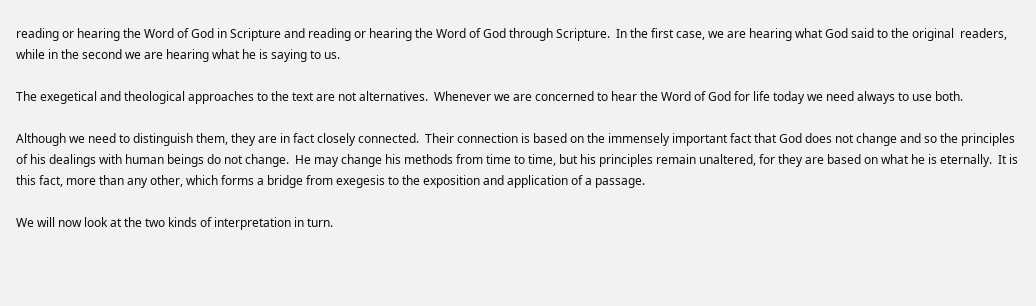reading or hearing the Word of God in Scripture and reading or hearing the Word of God through Scripture.  In the first case, we are hearing what God said to the original  readers, while in the second we are hearing what he is saying to us.

The exegetical and theological approaches to the text are not alternatives.  Whenever we are concerned to hear the Word of God for life today we need always to use both.

Although we need to distinguish them, they are in fact closely connected.  Their connection is based on the immensely important fact that God does not change and so the principles of his dealings with human beings do not change.  He may change his methods from time to time, but his principles remain unaltered, for they are based on what he is eternally.  It is this fact, more than any other, which forms a bridge from exegesis to the exposition and application of a passage.

We will now look at the two kinds of interpretation in turn.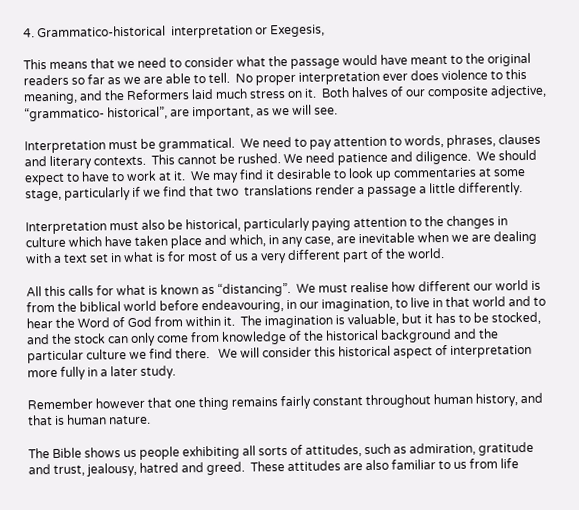4. Grammatico-historical  interpretation or Exegesis,

This means that we need to consider what the passage would have meant to the original readers so far as we are able to tell.  No proper interpretation ever does violence to this meaning, and the Reformers laid much stress on it.  Both halves of our composite adjective, “grammatico- historical”, are important, as we will see.

Interpretation must be grammatical.  We need to pay attention to words, phrases, clauses and literary contexts.  This cannot be rushed. We need patience and diligence.  We should expect to have to work at it.  We may find it desirable to look up commentaries at some stage, particularly if we find that two  translations render a passage a little differently.

Interpretation must also be historical, particularly paying attention to the changes in culture which have taken place and which, in any case, are inevitable when we are dealing with a text set in what is for most of us a very different part of the world.

All this calls for what is known as “distancing”.  We must realise how different our world is from the biblical world before endeavouring, in our imagination, to live in that world and to hear the Word of God from within it.  The imagination is valuable, but it has to be stocked, and the stock can only come from knowledge of the historical background and the particular culture we find there.   We will consider this historical aspect of interpretation more fully in a later study.

Remember however that one thing remains fairly constant throughout human history, and that is human nature.

The Bible shows us people exhibiting all sorts of attitudes, such as admiration, gratitude and trust, jealousy, hatred and greed.  These attitudes are also familiar to us from life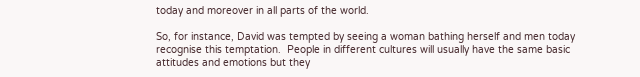today and moreover in all parts of the world.

So, for instance, David was tempted by seeing a woman bathing herself and men today recognise this temptation.  People in different cultures will usually have the same basic attitudes and emotions but they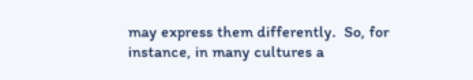may express them differently.  So, for instance, in many cultures a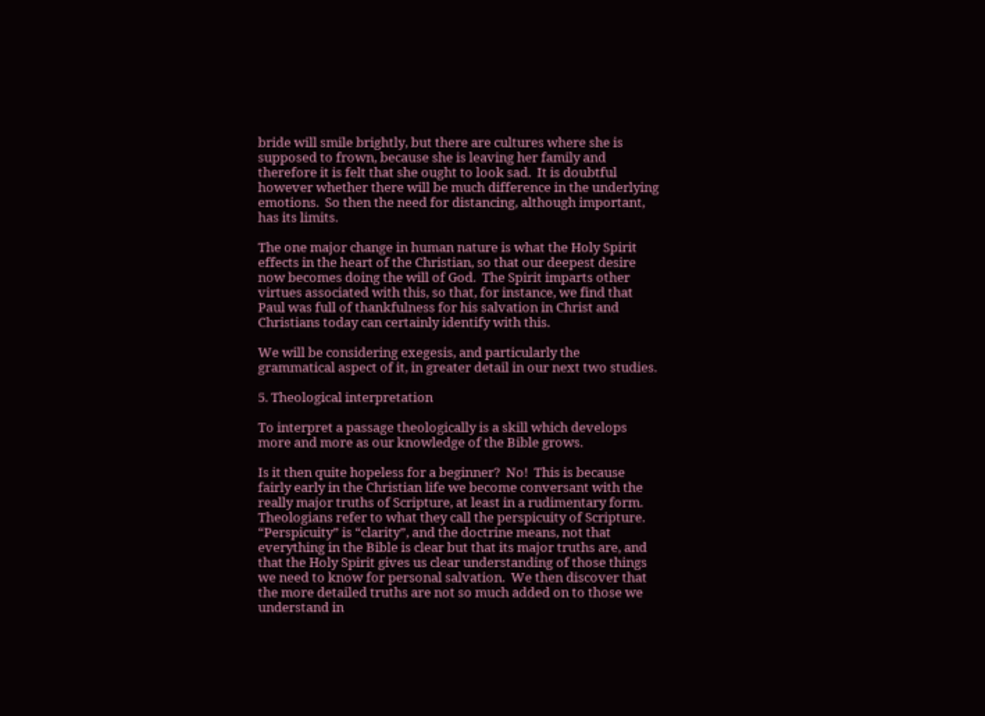bride will smile brightly, but there are cultures where she is supposed to frown, because she is leaving her family and therefore it is felt that she ought to look sad.  It is doubtful however whether there will be much difference in the underlying emotions.  So then the need for distancing, although important, has its limits.

The one major change in human nature is what the Holy Spirit effects in the heart of the Christian, so that our deepest desire now becomes doing the will of God.  The Spirit imparts other virtues associated with this, so that, for instance, we find that Paul was full of thankfulness for his salvation in Christ and Christians today can certainly identify with this.

We will be considering exegesis, and particularly the grammatical aspect of it, in greater detail in our next two studies.

5. Theological interpretation

To interpret a passage theologically is a skill which develops more and more as our knowledge of the Bible grows.

Is it then quite hopeless for a beginner?  No!  This is because fairly early in the Christian life we become conversant with the really major truths of Scripture, at least in a rudimentary form.  Theologians refer to what they call the perspicuity of Scripture.  “Perspicuity” is “clarity”, and the doctrine means, not that everything in the Bible is clear but that its major truths are, and that the Holy Spirit gives us clear understanding of those things we need to know for personal salvation.  We then discover that the more detailed truths are not so much added on to those we understand in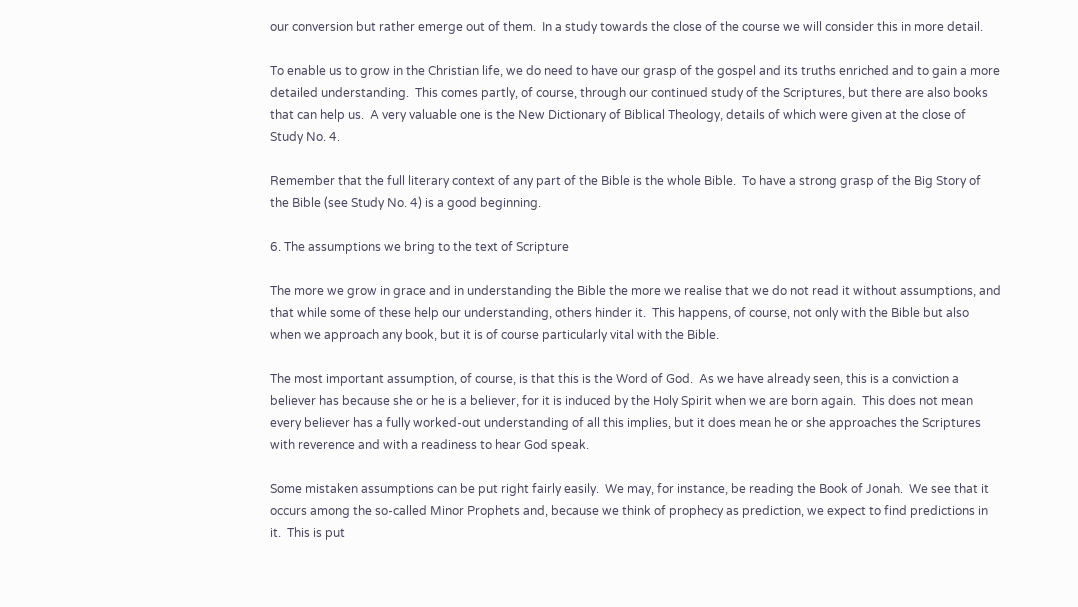our conversion but rather emerge out of them.  In a study towards the close of the course we will consider this in more detail.

To enable us to grow in the Christian life, we do need to have our grasp of the gospel and its truths enriched and to gain a more detailed understanding.  This comes partly, of course, through our continued study of the Scriptures, but there are also books that can help us.  A very valuable one is the New Dictionary of Biblical Theology, details of which were given at the close of Study No. 4.

Remember that the full literary context of any part of the Bible is the whole Bible.  To have a strong grasp of the Big Story of the Bible (see Study No. 4) is a good beginning.

6. The assumptions we bring to the text of Scripture

The more we grow in grace and in understanding the Bible the more we realise that we do not read it without assumptions, and that while some of these help our understanding, others hinder it.  This happens, of course, not only with the Bible but also when we approach any book, but it is of course particularly vital with the Bible.

The most important assumption, of course, is that this is the Word of God.  As we have already seen, this is a conviction a believer has because she or he is a believer, for it is induced by the Holy Spirit when we are born again.  This does not mean every believer has a fully worked-out understanding of all this implies, but it does mean he or she approaches the Scriptures with reverence and with a readiness to hear God speak.

Some mistaken assumptions can be put right fairly easily.  We may, for instance, be reading the Book of Jonah.  We see that it occurs among the so-called Minor Prophets and, because we think of prophecy as prediction, we expect to find predictions in it.  This is put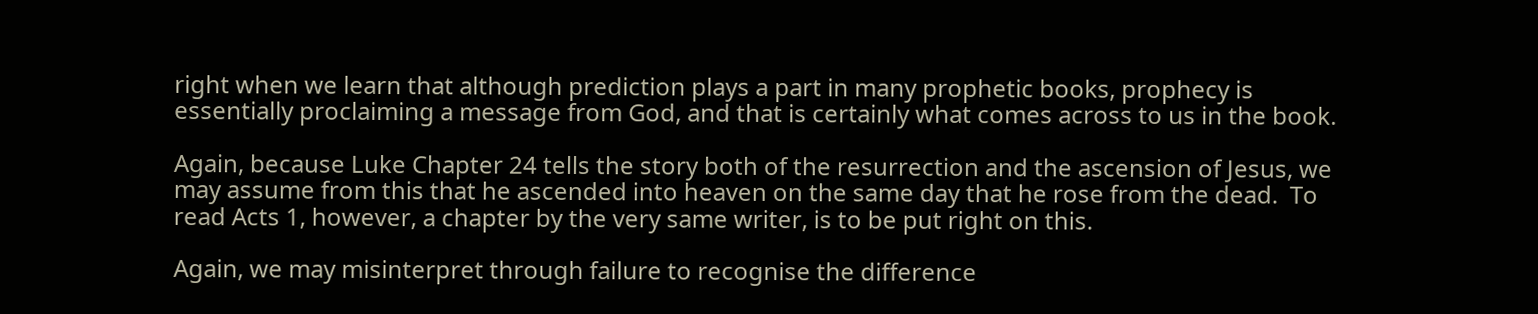right when we learn that although prediction plays a part in many prophetic books, prophecy is essentially proclaiming a message from God, and that is certainly what comes across to us in the book.

Again, because Luke Chapter 24 tells the story both of the resurrection and the ascension of Jesus, we may assume from this that he ascended into heaven on the same day that he rose from the dead.  To read Acts 1, however, a chapter by the very same writer, is to be put right on this.

Again, we may misinterpret through failure to recognise the difference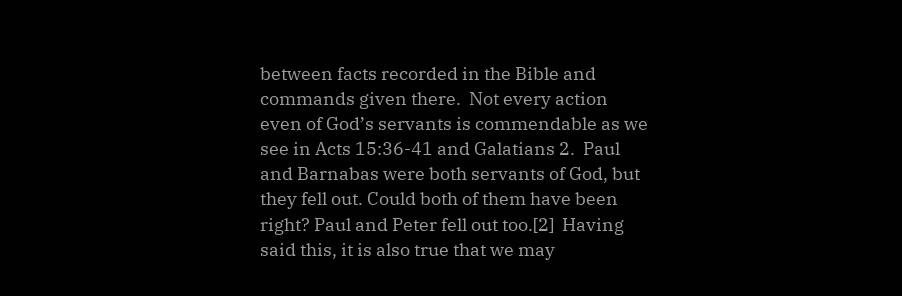between facts recorded in the Bible and commands given there.  Not every action even of God’s servants is commendable as we see in Acts 15:36-41 and Galatians 2.  Paul and Barnabas were both servants of God, but they fell out. Could both of them have been right? Paul and Peter fell out too.[2]  Having said this, it is also true that we may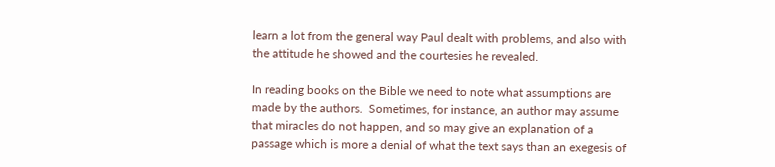learn a lot from the general way Paul dealt with problems, and also with the attitude he showed and the courtesies he revealed.

In reading books on the Bible we need to note what assumptions are made by the authors.  Sometimes, for instance, an author may assume that miracles do not happen, and so may give an explanation of a passage which is more a denial of what the text says than an exegesis of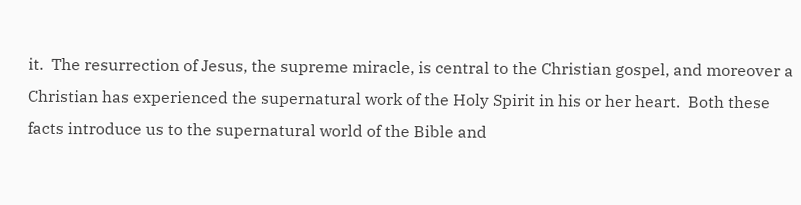it.  The resurrection of Jesus, the supreme miracle, is central to the Christian gospel, and moreover a Christian has experienced the supernatural work of the Holy Spirit in his or her heart.  Both these facts introduce us to the supernatural world of the Bible and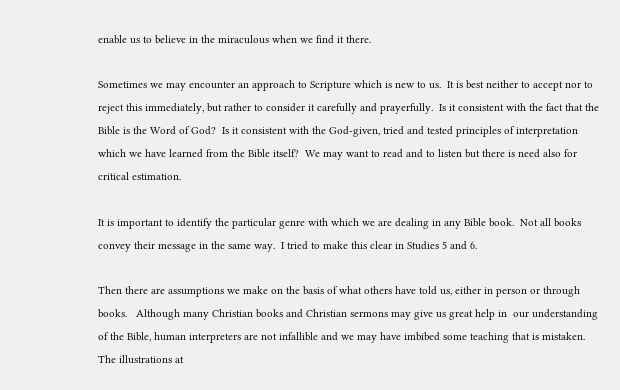enable us to believe in the miraculous when we find it there.

Sometimes we may encounter an approach to Scripture which is new to us.  It is best neither to accept nor to reject this immediately, but rather to consider it carefully and prayerfully.  Is it consistent with the fact that the Bible is the Word of God?  Is it consistent with the God-given, tried and tested principles of interpretation which we have learned from the Bible itself?  We may want to read and to listen but there is need also for critical estimation.

It is important to identify the particular genre with which we are dealing in any Bible book.  Not all books convey their message in the same way.  I tried to make this clear in Studies 5 and 6.

Then there are assumptions we make on the basis of what others have told us, either in person or through books.   Although many Christian books and Christian sermons may give us great help in  our understanding of the Bible, human interpreters are not infallible and we may have imbibed some teaching that is mistaken.  The illustrations at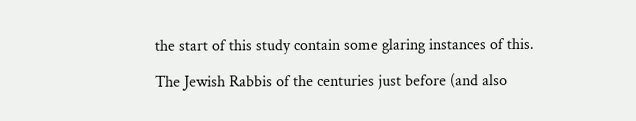the start of this study contain some glaring instances of this.

The Jewish Rabbis of the centuries just before (and also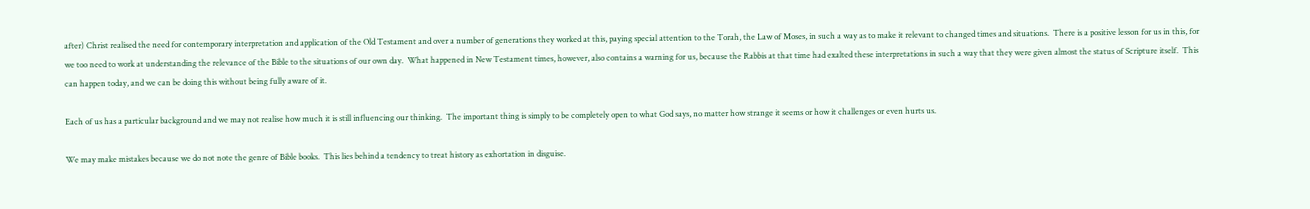after) Christ realised the need for contemporary interpretation and application of the Old Testament and over a number of generations they worked at this, paying special attention to the Torah, the Law of Moses, in such a way as to make it relevant to changed times and situations.  There is a positive lesson for us in this, for we too need to work at understanding the relevance of the Bible to the situations of our own day.  What happened in New Testament times, however, also contains a warning for us, because the Rabbis at that time had exalted these interpretations in such a way that they were given almost the status of Scripture itself.  This can happen today, and we can be doing this without being fully aware of it.

Each of us has a particular background and we may not realise how much it is still influencing our thinking.  The important thing is simply to be completely open to what God says, no matter how strange it seems or how it challenges or even hurts us.

We may make mistakes because we do not note the genre of Bible books.  This lies behind a tendency to treat history as exhortation in disguise.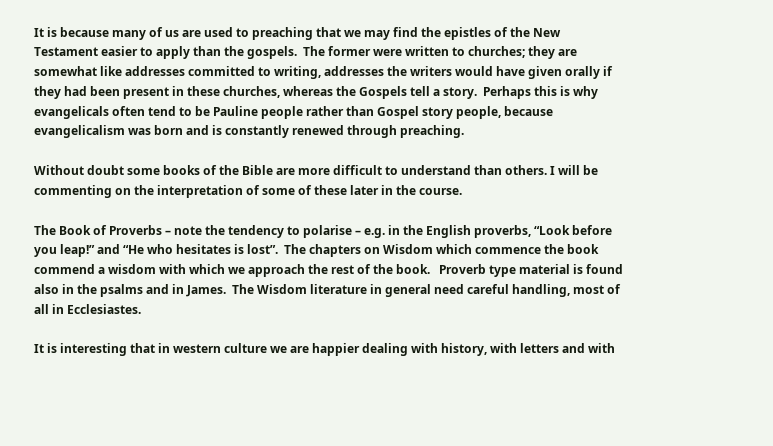It is because many of us are used to preaching that we may find the epistles of the New Testament easier to apply than the gospels.  The former were written to churches; they are somewhat like addresses committed to writing, addresses the writers would have given orally if they had been present in these churches, whereas the Gospels tell a story.  Perhaps this is why evangelicals often tend to be Pauline people rather than Gospel story people, because evangelicalism was born and is constantly renewed through preaching.

Without doubt some books of the Bible are more difficult to understand than others. I will be commenting on the interpretation of some of these later in the course.

The Book of Proverbs – note the tendency to polarise – e.g. in the English proverbs, “Look before you leap!” and “He who hesitates is lost”.  The chapters on Wisdom which commence the book commend a wisdom with which we approach the rest of the book.   Proverb type material is found also in the psalms and in James.  The Wisdom literature in general need careful handling, most of all in Ecclesiastes.

It is interesting that in western culture we are happier dealing with history, with letters and with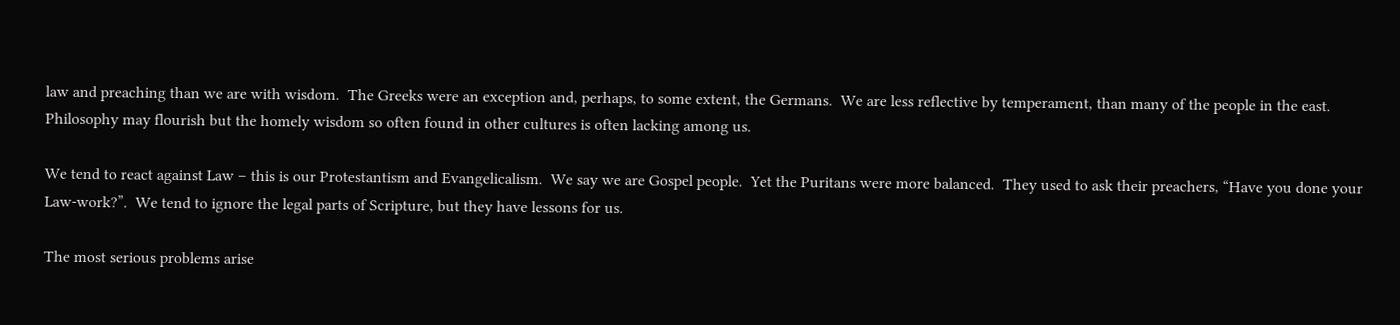law and preaching than we are with wisdom.  The Greeks were an exception and, perhaps, to some extent, the Germans.  We are less reflective by temperament, than many of the people in the east.  Philosophy may flourish but the homely wisdom so often found in other cultures is often lacking among us.

We tend to react against Law – this is our Protestantism and Evangelicalism.  We say we are Gospel people.  Yet the Puritans were more balanced.  They used to ask their preachers, “Have you done your Law-work?”.  We tend to ignore the legal parts of Scripture, but they have lessons for us.

The most serious problems arise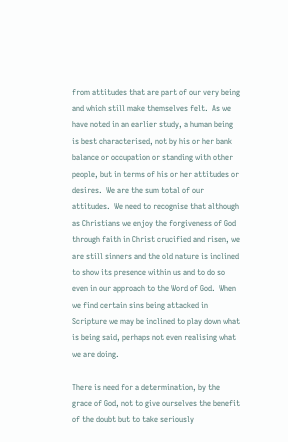from attitudes that are part of our very being and which still make themselves felt.  As we have noted in an earlier study, a human being is best characterised, not by his or her bank balance or occupation or standing with other people, but in terms of his or her attitudes or desires.  We are the sum total of our attitudes.  We need to recognise that although as Christians we enjoy the forgiveness of God through faith in Christ crucified and risen, we are still sinners and the old nature is inclined to show its presence within us and to do so even in our approach to the Word of God.  When we find certain sins being attacked in Scripture we may be inclined to play down what is being said, perhaps not even realising what we are doing.

There is need for a determination, by the grace of God, not to give ourselves the benefit of the doubt but to take seriously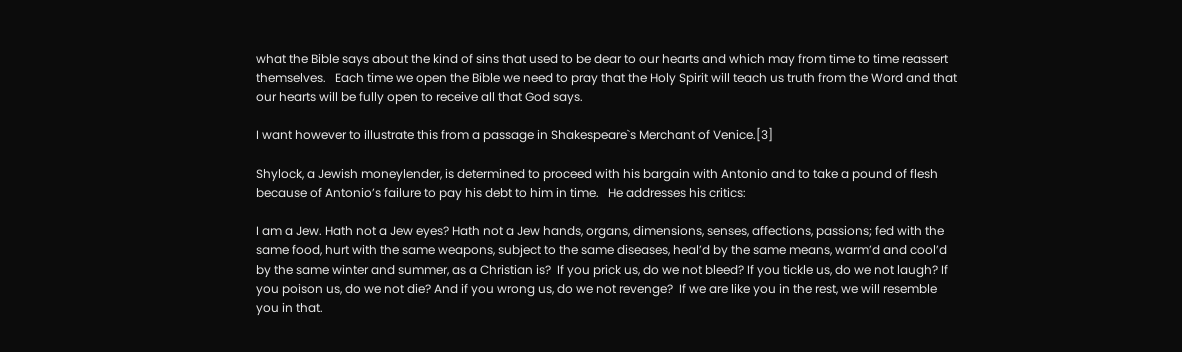what the Bible says about the kind of sins that used to be dear to our hearts and which may from time to time reassert themselves.   Each time we open the Bible we need to pray that the Holy Spirit will teach us truth from the Word and that our hearts will be fully open to receive all that God says.

I want however to illustrate this from a passage in Shakespeare`s Merchant of Venice.[3]

Shylock, a Jewish moneylender, is determined to proceed with his bargain with Antonio and to take a pound of flesh because of Antonio’s failure to pay his debt to him in time.   He addresses his critics:

I am a Jew. Hath not a Jew eyes? Hath not a Jew hands, organs, dimensions, senses, affections, passions; fed with the same food, hurt with the same weapons, subject to the same diseases, heal’d by the same means, warm’d and cool’d by the same winter and summer, as a Christian is?  If you prick us, do we not bleed? If you tickle us, do we not laugh? If you poison us, do we not die? And if you wrong us, do we not revenge?  If we are like you in the rest, we will resemble you in that.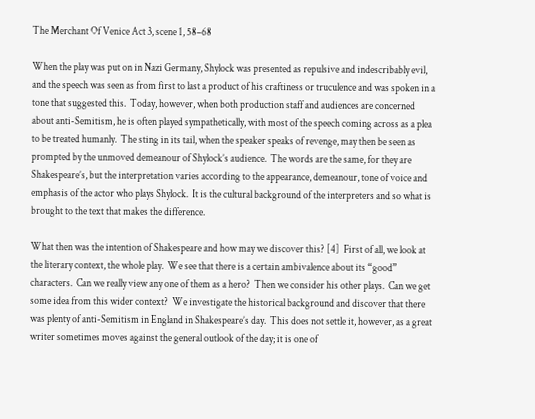The Merchant Of Venice Act 3, scene 1, 58–68

When the play was put on in Nazi Germany, Shylock was presented as repulsive and indescribably evil, and the speech was seen as from first to last a product of his craftiness or truculence and was spoken in a tone that suggested this.  Today, however, when both production staff and audiences are concerned about anti-Semitism, he is often played sympathetically, with most of the speech coming across as a plea to be treated humanly.  The sting in its tail, when the speaker speaks of revenge, may then be seen as prompted by the unmoved demeanour of Shylock’s audience.  The words are the same, for they are Shakespeare’s, but the interpretation varies according to the appearance, demeanour, tone of voice and emphasis of the actor who plays Shylock.  It is the cultural background of the interpreters and so what is brought to the text that makes the difference.

What then was the intention of Shakespeare and how may we discover this? [4]  First of all, we look at the literary context, the whole play.  We see that there is a certain ambivalence about its “good” characters.  Can we really view any one of them as a hero?  Then we consider his other plays.  Can we get some idea from this wider context?  We investigate the historical background and discover that there was plenty of anti-Semitism in England in Shakespeare’s day.  This does not settle it, however, as a great writer sometimes moves against the general outlook of the day; it is one of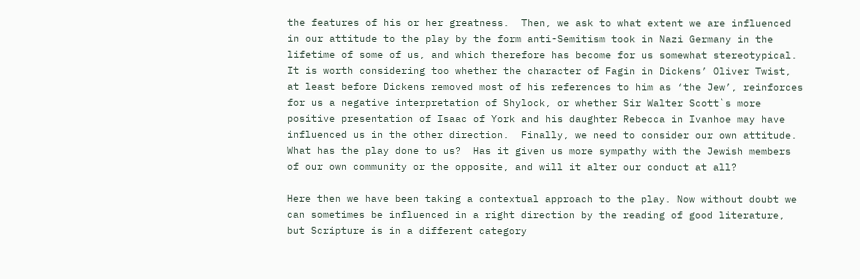the features of his or her greatness.  Then, we ask to what extent we are influenced in our attitude to the play by the form anti-Semitism took in Nazi Germany in the lifetime of some of us, and which therefore has become for us somewhat stereotypical.  It is worth considering too whether the character of Fagin in Dickens’ Oliver Twist, at least before Dickens removed most of his references to him as ‘the Jew’, reinforces for us a negative interpretation of Shylock, or whether Sir Walter Scott`s more positive presentation of Isaac of York and his daughter Rebecca in Ivanhoe may have influenced us in the other direction.  Finally, we need to consider our own attitude.  What has the play done to us?  Has it given us more sympathy with the Jewish members of our own community or the opposite, and will it alter our conduct at all?

Here then we have been taking a contextual approach to the play. Now without doubt we can sometimes be influenced in a right direction by the reading of good literature, but Scripture is in a different category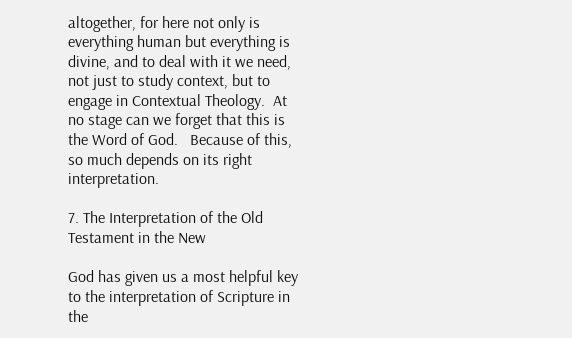altogether, for here not only is everything human but everything is divine, and to deal with it we need, not just to study context, but to engage in Contextual Theology.  At no stage can we forget that this is the Word of God.   Because of this, so much depends on its right interpretation.

7. The Interpretation of the Old Testament in the New

God has given us a most helpful key to the interpretation of Scripture in the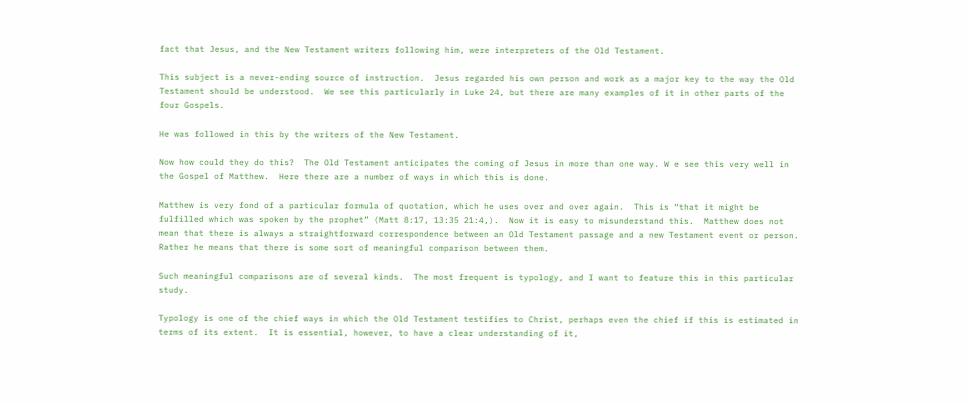fact that Jesus, and the New Testament writers following him, were interpreters of the Old Testament.

This subject is a never-ending source of instruction.  Jesus regarded his own person and work as a major key to the way the Old Testament should be understood.  We see this particularly in Luke 24, but there are many examples of it in other parts of the four Gospels.

He was followed in this by the writers of the New Testament.

Now how could they do this?  The Old Testament anticipates the coming of Jesus in more than one way. W e see this very well in the Gospel of Matthew.  Here there are a number of ways in which this is done.

Matthew is very fond of a particular formula of quotation, which he uses over and over again.  This is “that it might be fulfilled which was spoken by the prophet” (Matt 8:17, 13:35 21:4,).  Now it is easy to misunderstand this.  Matthew does not mean that there is always a straightforward correspondence between an Old Testament passage and a new Testament event or person.  Rather he means that there is some sort of meaningful comparison between them.

Such meaningful comparisons are of several kinds.  The most frequent is typology, and I want to feature this in this particular study.

Typology is one of the chief ways in which the Old Testament testifies to Christ, perhaps even the chief if this is estimated in terms of its extent.  It is essential, however, to have a clear understanding of it,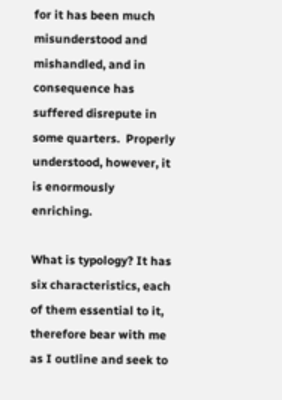for it has been much misunderstood and mishandled, and in consequence has suffered disrepute in some quarters.  Properly understood, however, it is enormously enriching.

What is typology? It has six characteristics, each of them essential to it, therefore bear with me as I outline and seek to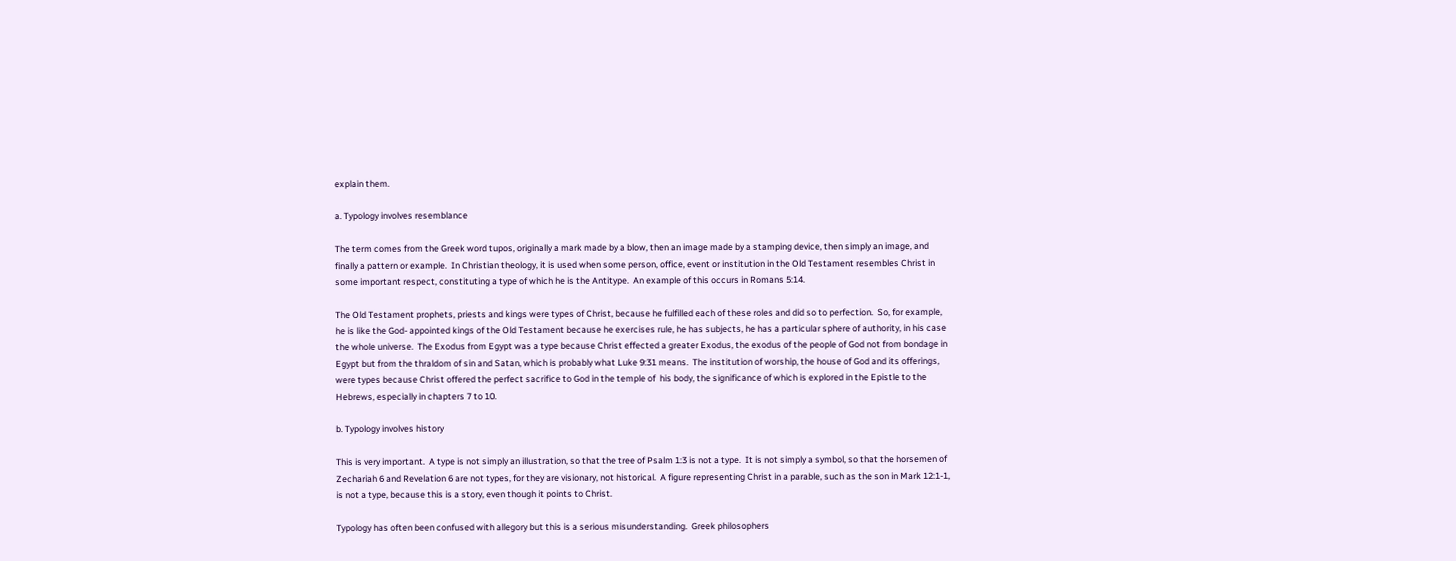explain them.

a. Typology involves resemblance

The term comes from the Greek word tupos, originally a mark made by a blow, then an image made by a stamping device, then simply an image, and finally a pattern or example.  In Christian theology, it is used when some person, office, event or institution in the Old Testament resembles Christ in some important respect, constituting a type of which he is the Antitype.  An example of this occurs in Romans 5:14.

The Old Testament prophets, priests and kings were types of Christ, because he fulfilled each of these roles and did so to perfection.  So, for example, he is like the God- appointed kings of the Old Testament because he exercises rule, he has subjects, he has a particular sphere of authority, in his case the whole universe.  The Exodus from Egypt was a type because Christ effected a greater Exodus, the exodus of the people of God not from bondage in Egypt but from the thraldom of sin and Satan, which is probably what Luke 9:31 means.  The institution of worship, the house of God and its offerings, were types because Christ offered the perfect sacrifice to God in the temple of  his body, the significance of which is explored in the Epistle to the Hebrews, especially in chapters 7 to 10.

b. Typology involves history

This is very important.  A type is not simply an illustration, so that the tree of Psalm 1:3 is not a type.  It is not simply a symbol, so that the horsemen of Zechariah 6 and Revelation 6 are not types, for they are visionary, not historical.  A figure representing Christ in a parable, such as the son in Mark 12:1-1, is not a type, because this is a story, even though it points to Christ.

Typology has often been confused with allegory but this is a serious misunderstanding.  Greek philosophers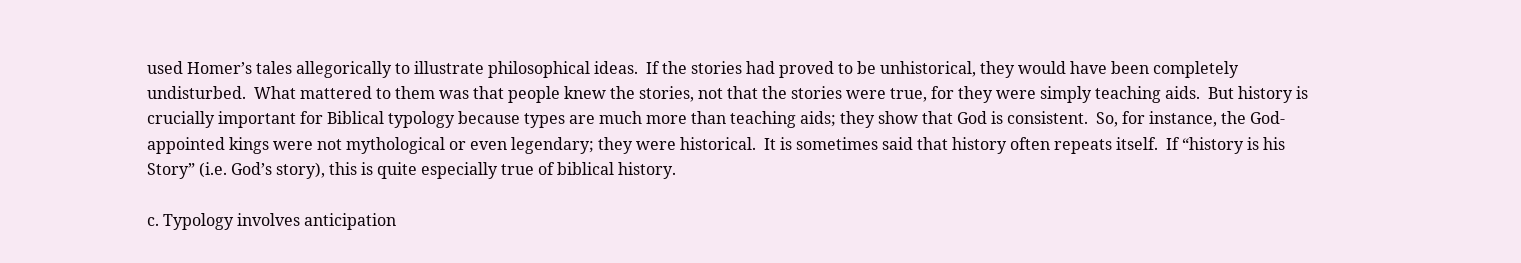used Homer’s tales allegorically to illustrate philosophical ideas.  If the stories had proved to be unhistorical, they would have been completely undisturbed.  What mattered to them was that people knew the stories, not that the stories were true, for they were simply teaching aids.  But history is crucially important for Biblical typology because types are much more than teaching aids; they show that God is consistent.  So, for instance, the God- appointed kings were not mythological or even legendary; they were historical.  It is sometimes said that history often repeats itself.  If “history is his Story” (i.e. God’s story), this is quite especially true of biblical history.

c. Typology involves anticipation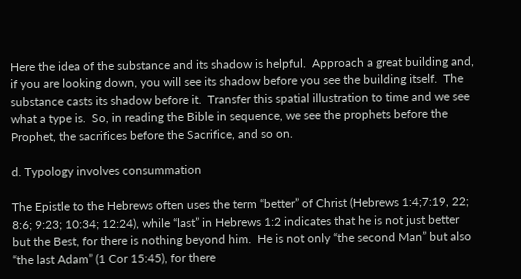Here the idea of the substance and its shadow is helpful.  Approach a great building and, if you are looking down, you will see its shadow before you see the building itself.  The substance casts its shadow before it.  Transfer this spatial illustration to time and we see what a type is.  So, in reading the Bible in sequence, we see the prophets before the Prophet, the sacrifices before the Sacrifice, and so on.

d. Typology involves consummation

The Epistle to the Hebrews often uses the term “better” of Christ (Hebrews 1:4;7:19, 22; 8:6; 9:23; 10:34; 12:24), while “last” in Hebrews 1:2 indicates that he is not just better but the Best, for there is nothing beyond him.  He is not only “the second Man” but also “the last Adam” (1 Cor 15:45), for there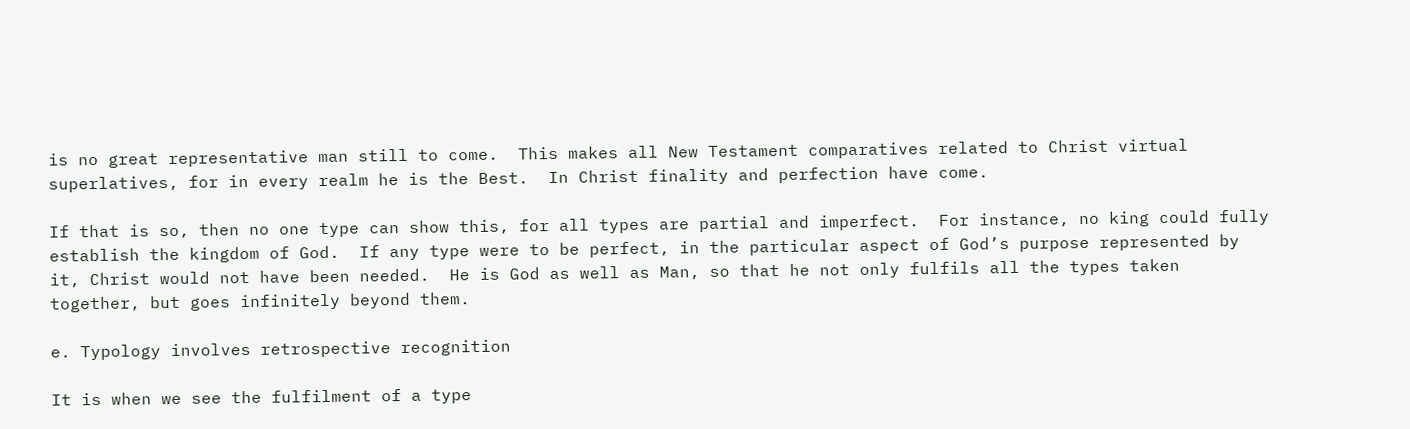is no great representative man still to come.  This makes all New Testament comparatives related to Christ virtual superlatives, for in every realm he is the Best.  In Christ finality and perfection have come.

If that is so, then no one type can show this, for all types are partial and imperfect.  For instance, no king could fully establish the kingdom of God.  If any type were to be perfect, in the particular aspect of God’s purpose represented by it, Christ would not have been needed.  He is God as well as Man, so that he not only fulfils all the types taken together, but goes infinitely beyond them.

e. Typology involves retrospective recognition

It is when we see the fulfilment of a type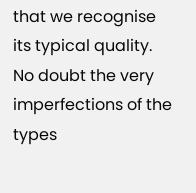that we recognise its typical quality.  No doubt the very imperfections of the types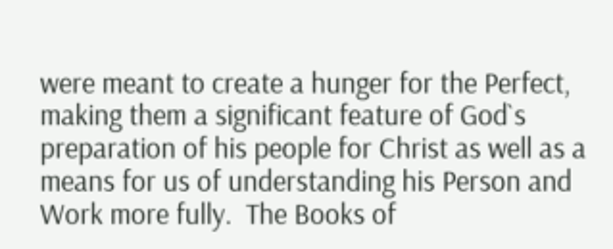were meant to create a hunger for the Perfect, making them a significant feature of God`s preparation of his people for Christ as well as a means for us of understanding his Person and Work more fully.  The Books of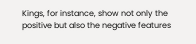Kings, for instance, show not only the positive but also the negative features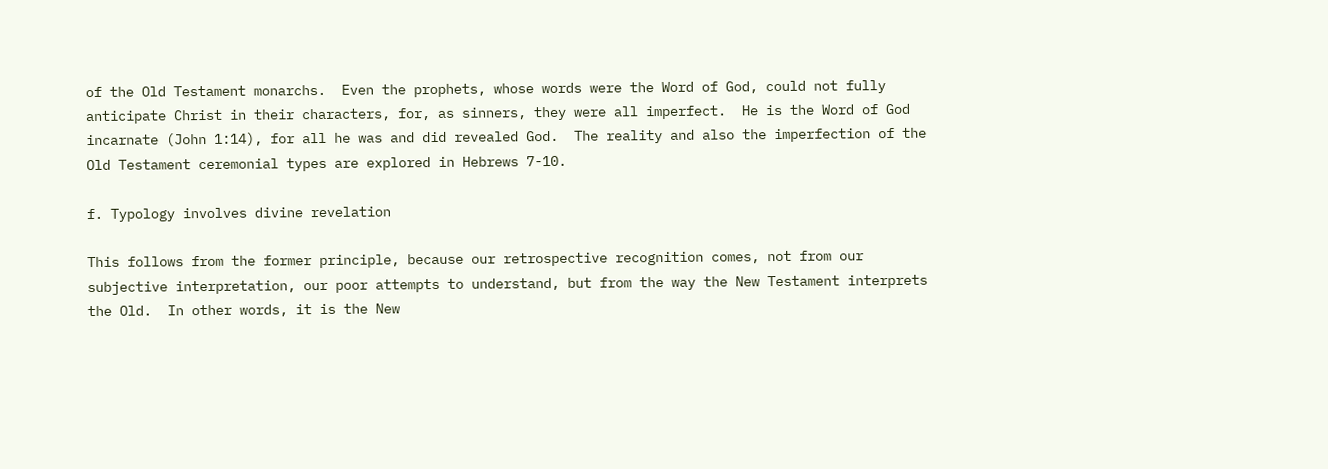of the Old Testament monarchs.  Even the prophets, whose words were the Word of God, could not fully anticipate Christ in their characters, for, as sinners, they were all imperfect.  He is the Word of God incarnate (John 1:14), for all he was and did revealed God.  The reality and also the imperfection of the Old Testament ceremonial types are explored in Hebrews 7-10.

f. Typology involves divine revelation

This follows from the former principle, because our retrospective recognition comes, not from our subjective interpretation, our poor attempts to understand, but from the way the New Testament interprets the Old.  In other words, it is the New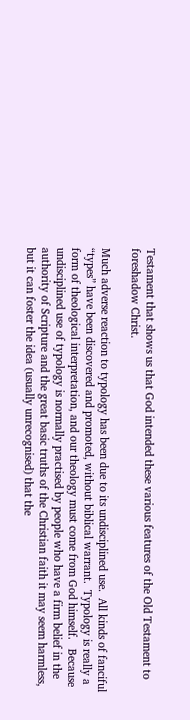Testament that shows us that God intended these various features of the Old Testament to foreshadow Christ.

Much adverse reaction to typology has been due to its undisciplined use.  All kinds of fanciful “types” have been discovered and promoted, without biblical warrant.  Typology is really a form of theological interpretation, and our theology must come from God himself.   Because undisciplined use of typology is normally practised by people who have a firm belief in the authority of Scripture and the great basic truths of the Christian faith it may seem harmless, but it can foster the idea (usually unrecognised) that the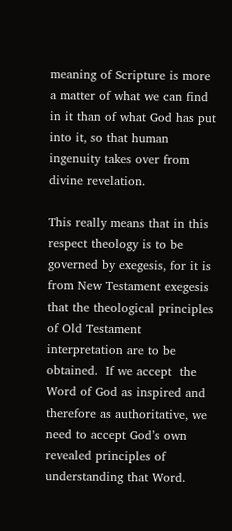meaning of Scripture is more a matter of what we can find in it than of what God has put into it, so that human ingenuity takes over from divine revelation.

This really means that in this respect theology is to be governed by exegesis, for it is from New Testament exegesis that the theological principles of Old Testament interpretation are to be obtained.  If we accept  the Word of God as inspired and therefore as authoritative, we need to accept God’s own revealed principles of understanding that Word.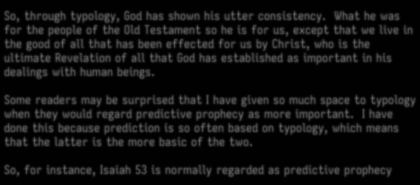So, through typology, God has shown his utter consistency.  What he was for the people of the Old Testament so he is for us, except that we live in the good of all that has been effected for us by Christ, who is the ultimate Revelation of all that God has established as important in his dealings with human beings.

Some readers may be surprised that I have given so much space to typology when they would regard predictive prophecy as more important.  I have done this because prediction is so often based on typology, which means that the latter is the more basic of the two.

So, for instance, Isaiah 53 is normally regarded as predictive prophecy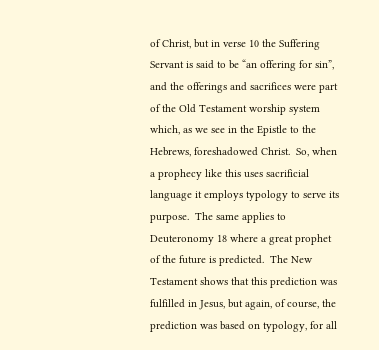of Christ, but in verse 10 the Suffering Servant is said to be “an offering for sin”, and the offerings and sacrifices were part of the Old Testament worship system which, as we see in the Epistle to the Hebrews, foreshadowed Christ.  So, when a prophecy like this uses sacrificial language it employs typology to serve its purpose.  The same applies to Deuteronomy 18 where a great prophet of the future is predicted.  The New Testament shows that this prediction was fulfilled in Jesus, but again, of course, the prediction was based on typology, for all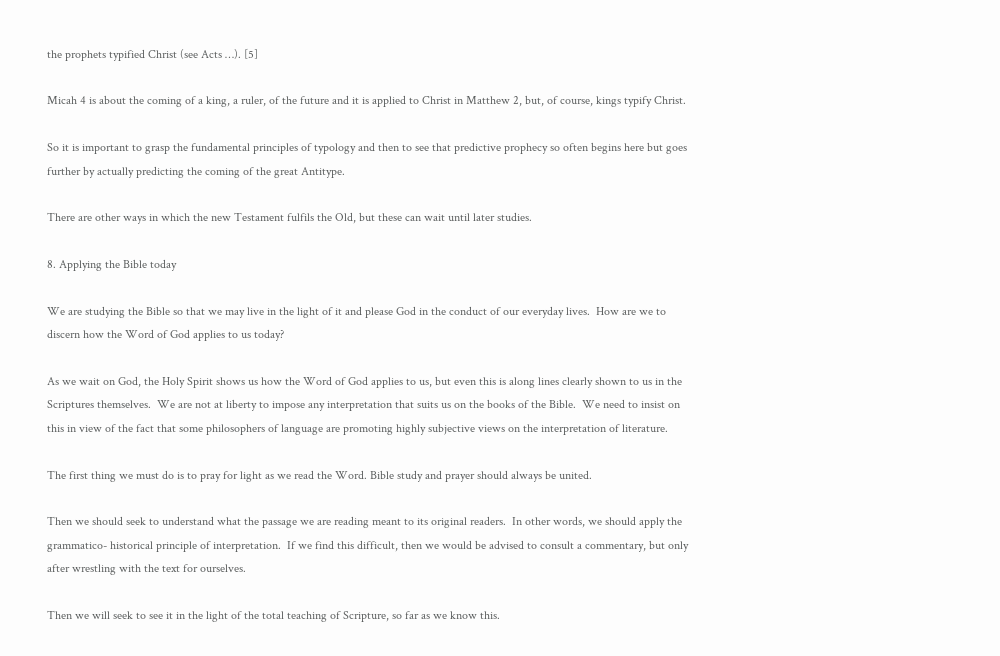the prophets typified Christ (see Acts …). [5]

Micah 4 is about the coming of a king, a ruler, of the future and it is applied to Christ in Matthew 2, but, of course, kings typify Christ.

So it is important to grasp the fundamental principles of typology and then to see that predictive prophecy so often begins here but goes further by actually predicting the coming of the great Antitype.

There are other ways in which the new Testament fulfils the Old, but these can wait until later studies.

8. Applying the Bible today

We are studying the Bible so that we may live in the light of it and please God in the conduct of our everyday lives.  How are we to discern how the Word of God applies to us today?

As we wait on God, the Holy Spirit shows us how the Word of God applies to us, but even this is along lines clearly shown to us in the Scriptures themselves.  We are not at liberty to impose any interpretation that suits us on the books of the Bible.  We need to insist on this in view of the fact that some philosophers of language are promoting highly subjective views on the interpretation of literature.

The first thing we must do is to pray for light as we read the Word. Bible study and prayer should always be united.

Then we should seek to understand what the passage we are reading meant to its original readers.  In other words, we should apply the grammatico- historical principle of interpretation.  If we find this difficult, then we would be advised to consult a commentary, but only after wrestling with the text for ourselves.

Then we will seek to see it in the light of the total teaching of Scripture, so far as we know this.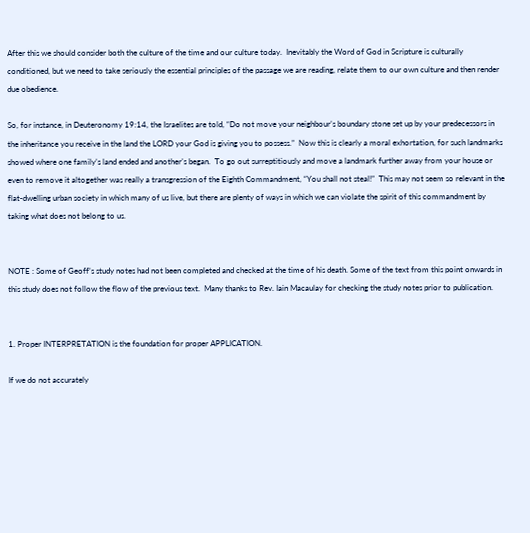After this we should consider both the culture of the time and our culture today.  Inevitably the Word of God in Scripture is culturally conditioned, but we need to take seriously the essential principles of the passage we are reading, relate them to our own culture and then render due obedience.

So, for instance, in Deuteronomy 19:14, the Israelites are told, “Do not move your neighbour’s boundary stone set up by your predecessors in the inheritance you receive in the land the LORD your God is giving you to possess.”  Now this is clearly a moral exhortation, for such landmarks showed where one family’s land ended and another’s began.  To go out surreptitiously and move a landmark further away from your house or even to remove it altogether was really a transgression of the Eighth Commandment, “You shall not steal!”  This may not seem so relevant in the flat-dwelling urban society in which many of us live, but there are plenty of ways in which we can violate the spirit of this commandment by taking what does not belong to us.


NOTE : Some of Geoff’s study notes had not been completed and checked at the time of his death. Some of the text from this point onwards in this study does not follow the flow of the previous text.  Many thanks to Rev. Iain Macaulay for checking the study notes prior to publication.


1. Proper INTERPRETATION is the foundation for proper APPLICATION.

If we do not accurately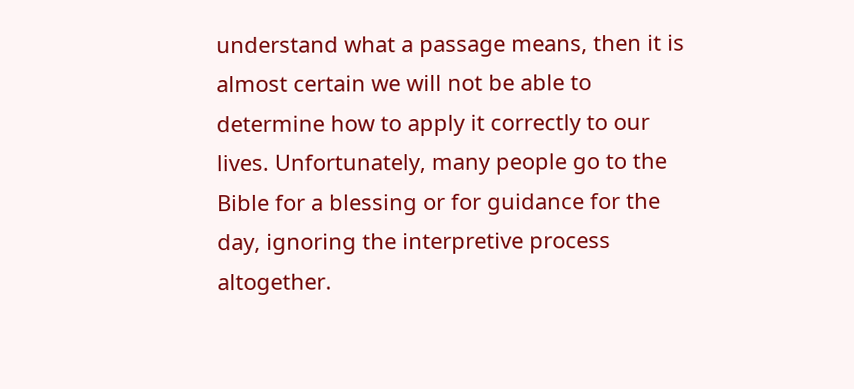understand what a passage means, then it is almost certain we will not be able to determine how to apply it correctly to our lives. Unfortunately, many people go to the Bible for a blessing or for guidance for the day, ignoring the interpretive process altogether.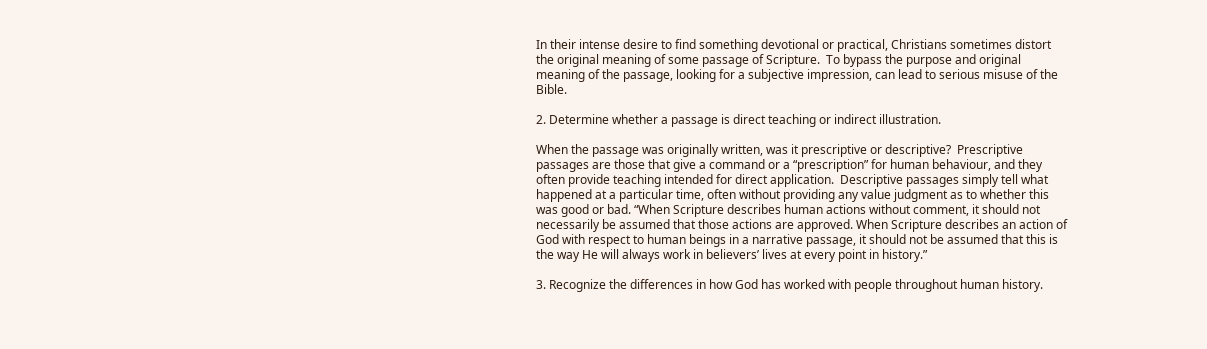In their intense desire to find something devotional or practical, Christians sometimes distort the original meaning of some passage of Scripture.  To bypass the purpose and original meaning of the passage, looking for a subjective impression, can lead to serious misuse of the Bible.

2. Determine whether a passage is direct teaching or indirect illustration.

When the passage was originally written, was it prescriptive or descriptive?  Prescriptive passages are those that give a command or a “prescription” for human behaviour, and they often provide teaching intended for direct application.  Descriptive passages simply tell what happened at a particular time, often without providing any value judgment as to whether this was good or bad. “When Scripture describes human actions without comment, it should not necessarily be assumed that those actions are approved. When Scripture describes an action of God with respect to human beings in a narrative passage, it should not be assumed that this is the way He will always work in believers’ lives at every point in history.”

3. Recognize the differences in how God has worked with people throughout human history.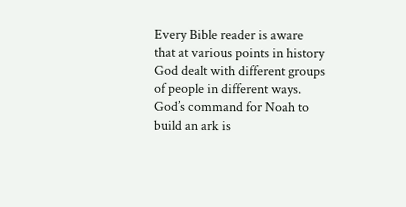Every Bible reader is aware that at various points in history God dealt with different groups of people in different ways. God’s command for Noah to build an ark is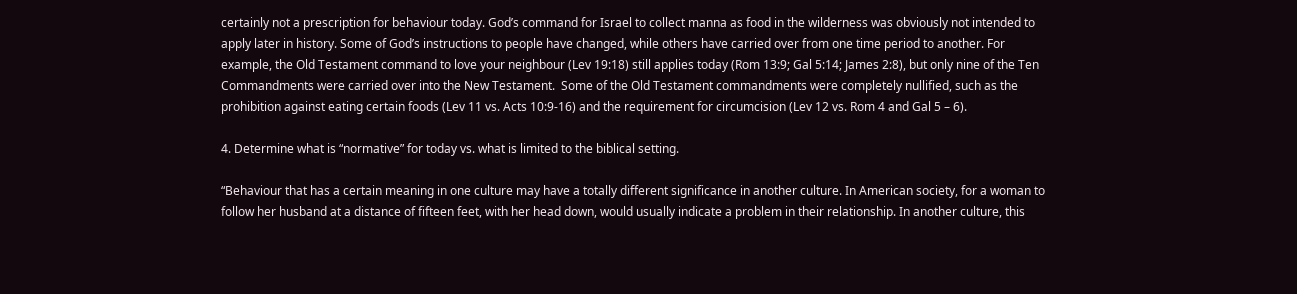certainly not a prescription for behaviour today. God’s command for Israel to collect manna as food in the wilderness was obviously not intended to apply later in history. Some of God’s instructions to people have changed, while others have carried over from one time period to another. For example, the Old Testament command to love your neighbour (Lev 19:18) still applies today (Rom 13:9; Gal 5:14; James 2:8), but only nine of the Ten Commandments were carried over into the New Testament.  Some of the Old Testament commandments were completely nullified, such as the prohibition against eating certain foods (Lev 11 vs. Acts 10:9-16) and the requirement for circumcision (Lev 12 vs. Rom 4 and Gal 5 – 6).

4. Determine what is “normative” for today vs. what is limited to the biblical setting.

“Behaviour that has a certain meaning in one culture may have a totally different significance in another culture. In American society, for a woman to follow her husband at a distance of fifteen feet, with her head down, would usually indicate a problem in their relationship. In another culture, this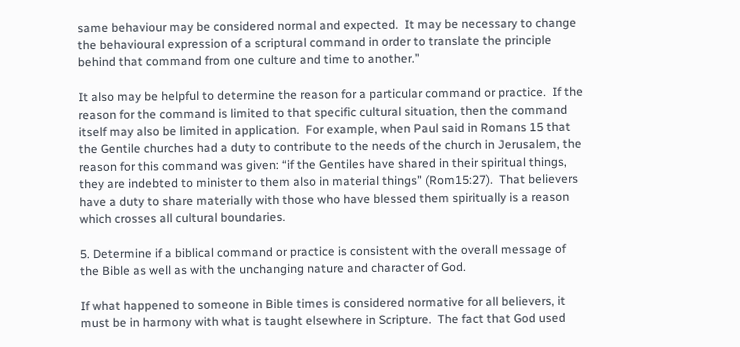same behaviour may be considered normal and expected.  It may be necessary to change the behavioural expression of a scriptural command in order to translate the principle behind that command from one culture and time to another.”

It also may be helpful to determine the reason for a particular command or practice.  If the reason for the command is limited to that specific cultural situation, then the command itself may also be limited in application.  For example, when Paul said in Romans 15 that the Gentile churches had a duty to contribute to the needs of the church in Jerusalem, the reason for this command was given: “if the Gentiles have shared in their spiritual things, they are indebted to minister to them also in material things” (Rom15:27).  That believers have a duty to share materially with those who have blessed them spiritually is a reason which crosses all cultural boundaries.

5. Determine if a biblical command or practice is consistent with the overall message of the Bible as well as with the unchanging nature and character of God.

If what happened to someone in Bible times is considered normative for all believers, it must be in harmony with what is taught elsewhere in Scripture.  The fact that God used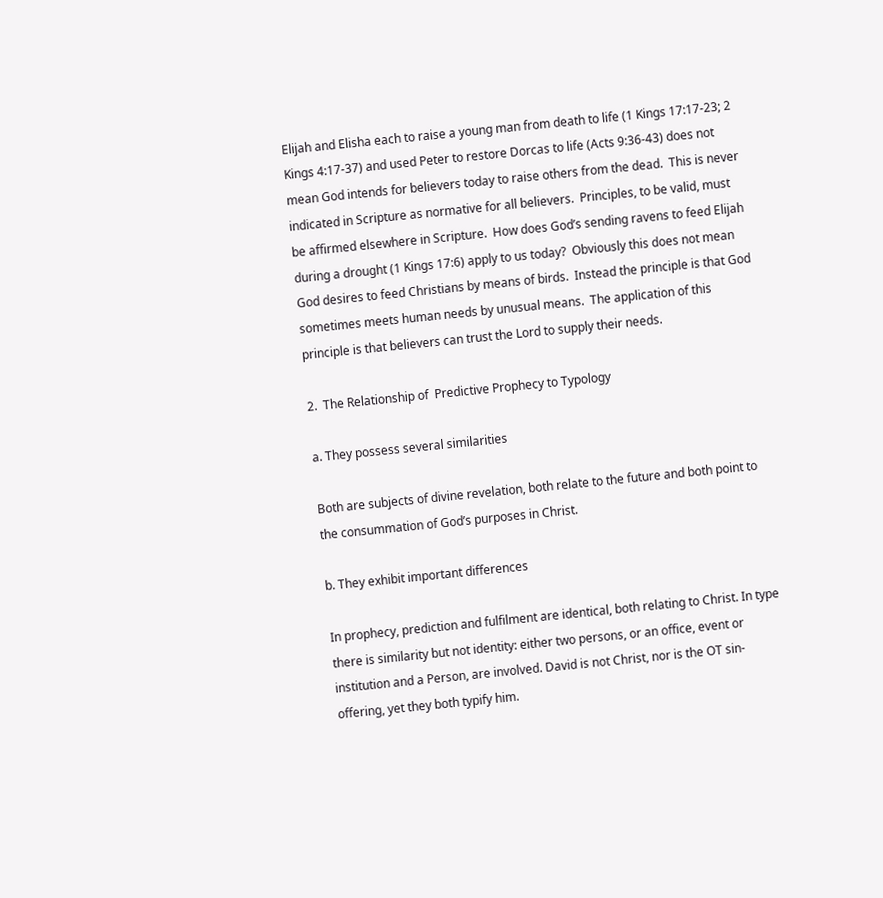Elijah and Elisha each to raise a young man from death to life (1 Kings 17:17-23; 2 Kings 4:17-37) and used Peter to restore Dorcas to life (Acts 9:36-43) does not mean God intends for believers today to raise others from the dead.  This is never indicated in Scripture as normative for all believers.  Principles, to be valid, must be affirmed elsewhere in Scripture.  How does God’s sending ravens to feed Elijah during a drought (1 Kings 17:6) apply to us today?  Obviously this does not mean God desires to feed Christians by means of birds.  Instead the principle is that God sometimes meets human needs by unusual means.  The application of this principle is that believers can trust the Lord to supply their needs.

2.  The Relationship of  Predictive Prophecy to Typology

a. They possess several similarities

Both are subjects of divine revelation, both relate to the future and both point to the consummation of God’s purposes in Christ.

b. They exhibit important differences

In prophecy, prediction and fulfilment are identical, both relating to Christ. In type there is similarity but not identity: either two persons, or an office, event or institution and a Person, are involved. David is not Christ, nor is the OT sin-offering, yet they both typify him.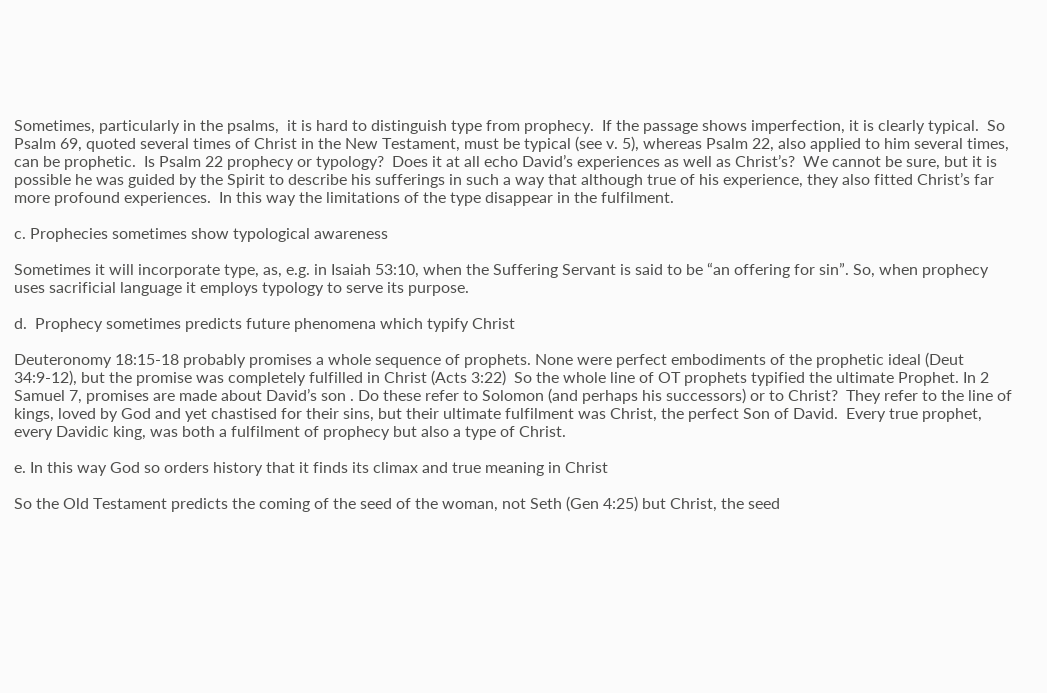Sometimes, particularly in the psalms,  it is hard to distinguish type from prophecy.  If the passage shows imperfection, it is clearly typical.  So Psalm 69, quoted several times of Christ in the New Testament, must be typical (see v. 5), whereas Psalm 22, also applied to him several times, can be prophetic.  Is Psalm 22 prophecy or typology?  Does it at all echo David’s experiences as well as Christ’s?  We cannot be sure, but it is possible he was guided by the Spirit to describe his sufferings in such a way that although true of his experience, they also fitted Christ’s far more profound experiences.  In this way the limitations of the type disappear in the fulfilment.

c. Prophecies sometimes show typological awareness

Sometimes it will incorporate type, as, e.g. in Isaiah 53:10, when the Suffering Servant is said to be “an offering for sin”. So, when prophecy uses sacrificial language it employs typology to serve its purpose.

d.  Prophecy sometimes predicts future phenomena which typify Christ

Deuteronomy 18:15-18 probably promises a whole sequence of prophets. None were perfect embodiments of the prophetic ideal (Deut 34:9-12), but the promise was completely fulfilled in Christ (Acts 3:22)  So the whole line of OT prophets typified the ultimate Prophet. In 2 Samuel 7, promises are made about David’s son . Do these refer to Solomon (and perhaps his successors) or to Christ?  They refer to the line of kings, loved by God and yet chastised for their sins, but their ultimate fulfilment was Christ, the perfect Son of David.  Every true prophet, every Davidic king, was both a fulfilment of prophecy but also a type of Christ.

e. In this way God so orders history that it finds its climax and true meaning in Christ

So the Old Testament predicts the coming of the seed of the woman, not Seth (Gen 4:25) but Christ, the seed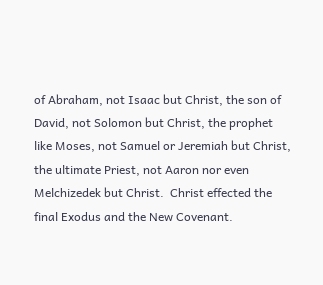of Abraham, not Isaac but Christ, the son of David, not Solomon but Christ, the prophet like Moses, not Samuel or Jeremiah but Christ, the ultimate Priest, not Aaron nor even Melchizedek but Christ.  Christ effected the final Exodus and the New Covenant.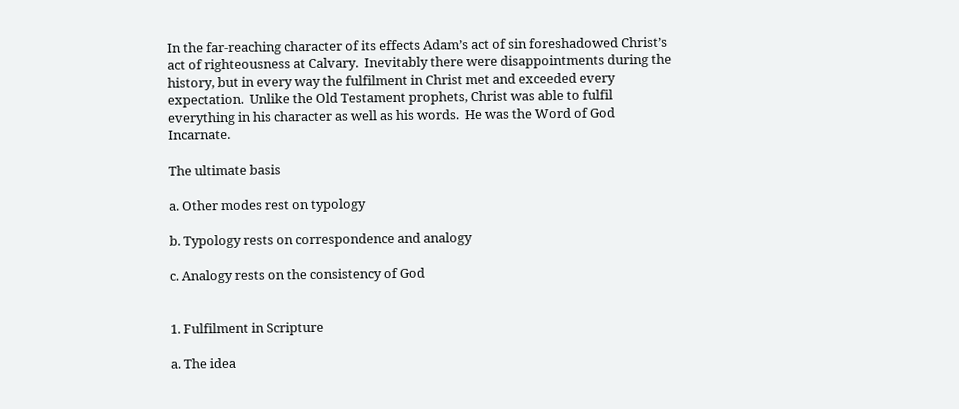In the far-reaching character of its effects Adam’s act of sin foreshadowed Christ’s act of righteousness at Calvary.  Inevitably there were disappointments during the history, but in every way the fulfilment in Christ met and exceeded every expectation.  Unlike the Old Testament prophets, Christ was able to fulfil everything in his character as well as his words.  He was the Word of God Incarnate.

The ultimate basis

a. Other modes rest on typology

b. Typology rests on correspondence and analogy

c. Analogy rests on the consistency of God


1. Fulfilment in Scripture

a. The idea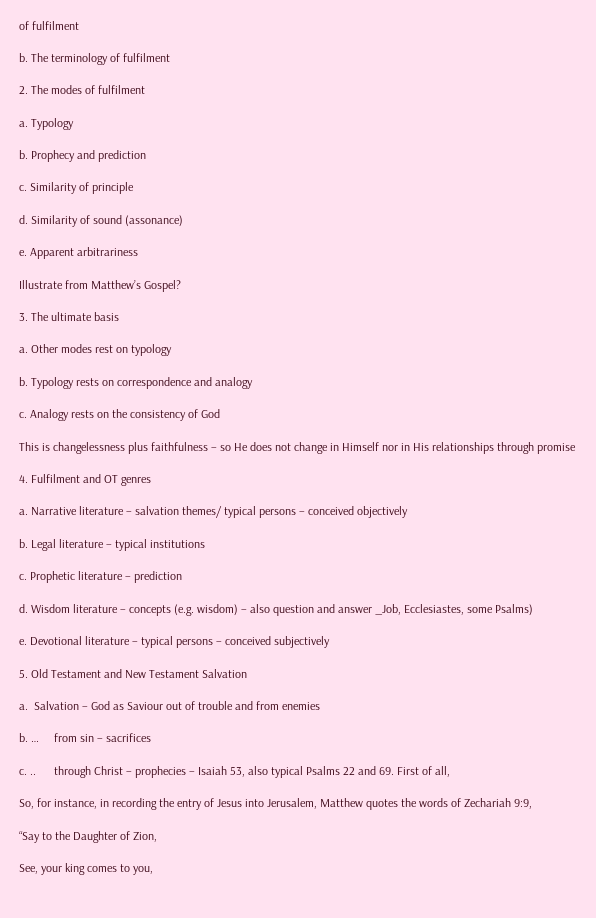of fulfilment

b. The terminology of fulfilment

2. The modes of fulfilment

a. Typology

b. Prophecy and prediction

c. Similarity of principle

d. Similarity of sound (assonance)

e. Apparent arbitrariness

Illustrate from Matthew’s Gospel?

3. The ultimate basis

a. Other modes rest on typology

b. Typology rests on correspondence and analogy

c. Analogy rests on the consistency of God

This is changelessness plus faithfulness – so He does not change in Himself nor in His relationships through promise

4. Fulfilment and OT genres

a. Narrative literature – salvation themes/ typical persons – conceived objectively

b. Legal literature – typical institutions

c. Prophetic literature – prediction

d. Wisdom literature – concepts (e.g. wisdom) – also question and answer _Job, Ecclesiastes, some Psalms)

e. Devotional literature – typical persons – conceived subjectively

5. Old Testament and New Testament Salvation

a.  Salvation – God as Saviour out of trouble and from enemies

b. …     from sin – sacrifices

c. ..      through Christ – prophecies – Isaiah 53, also typical Psalms 22 and 69. First of all,

So, for instance, in recording the entry of Jesus into Jerusalem, Matthew quotes the words of Zechariah 9:9,

“Say to the Daughter of Zion,

See, your king comes to you,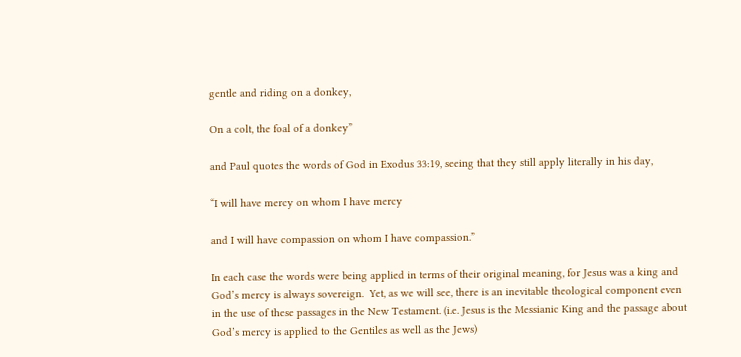gentle and riding on a donkey,

On a colt, the foal of a donkey”

and Paul quotes the words of God in Exodus 33:19, seeing that they still apply literally in his day,

“I will have mercy on whom I have mercy

and I will have compassion on whom I have compassion.”

In each case the words were being applied in terms of their original meaning, for Jesus was a king and God’s mercy is always sovereign.  Yet, as we will see, there is an inevitable theological component even in the use of these passages in the New Testament. (i.e. Jesus is the Messianic King and the passage about God’s mercy is applied to the Gentiles as well as the Jews)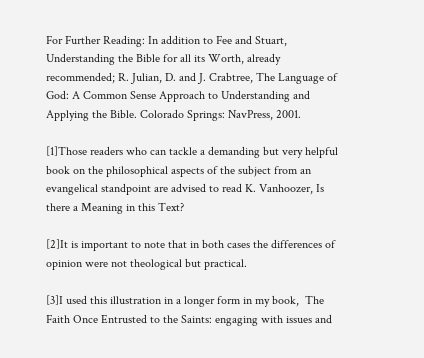For Further Reading: In addition to Fee and Stuart, Understanding the Bible for all its Worth, already recommended; R. Julian, D. and J. Crabtree, The Language of God: A Common Sense Approach to Understanding and Applying the Bible. Colorado Springs: NavPress, 2001.

[1]Those readers who can tackle a demanding but very helpful book on the philosophical aspects of the subject from an evangelical standpoint are advised to read K. Vanhoozer, Is there a Meaning in this Text?

[2]It is important to note that in both cases the differences of opinion were not theological but practical.

[3]I used this illustration in a longer form in my book,  The Faith Once Entrusted to the Saints: engaging with issues and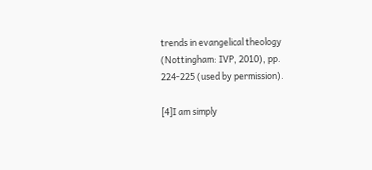trends in evangelical theology (Nottingham: IVP, 2010), pp. 224-225 (used by permission).

[4]I am simply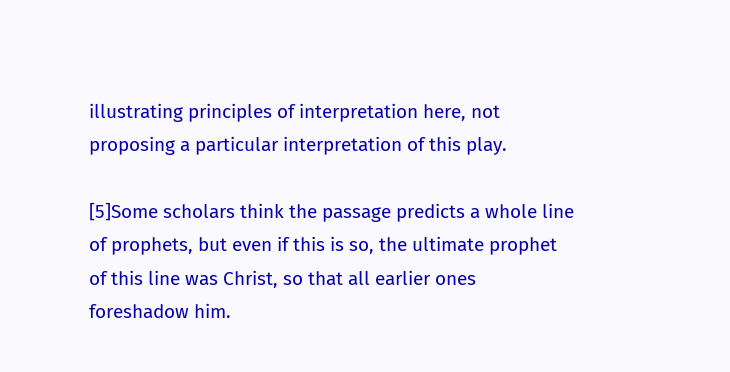illustrating principles of interpretation here, not proposing a particular interpretation of this play.

[5]Some scholars think the passage predicts a whole line of prophets, but even if this is so, the ultimate prophet of this line was Christ, so that all earlier ones foreshadow him.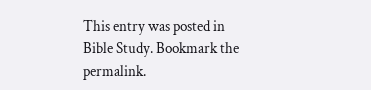This entry was posted in Bible Study. Bookmark the permalink.